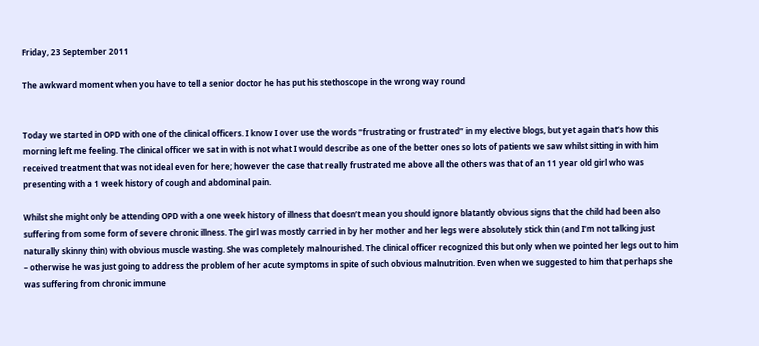Friday, 23 September 2011

The awkward moment when you have to tell a senior doctor he has put his stethoscope in the wrong way round


Today we started in OPD with one of the clinical officers. I know I over use the words “frustrating or frustrated” in my elective blogs, but yet again that’s how this morning left me feeling. The clinical officer we sat in with is not what I would describe as one of the better ones so lots of patients we saw whilst sitting in with him received treatment that was not ideal even for here; however the case that really frustrated me above all the others was that of an 11 year old girl who was presenting with a 1 week history of cough and abdominal pain.

Whilst she might only be attending OPD with a one week history of illness that doesn’t mean you should ignore blatantly obvious signs that the child had been also suffering from some form of severe chronic illness. The girl was mostly carried in by her mother and her legs were absolutely stick thin (and I’m not talking just naturally skinny thin) with obvious muscle wasting. She was completely malnourished. The clinical officer recognized this but only when we pointed her legs out to him – otherwise he was just going to address the problem of her acute symptoms in spite of such obvious malnutrition. Even when we suggested to him that perhaps she was suffering from chronic immune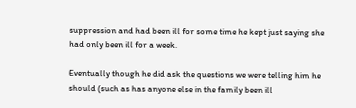suppression and had been ill for some time he kept just saying she had only been ill for a week.

Eventually though he did ask the questions we were telling him he should (such as has anyone else in the family been ill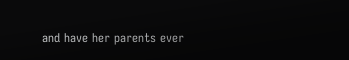and have her parents ever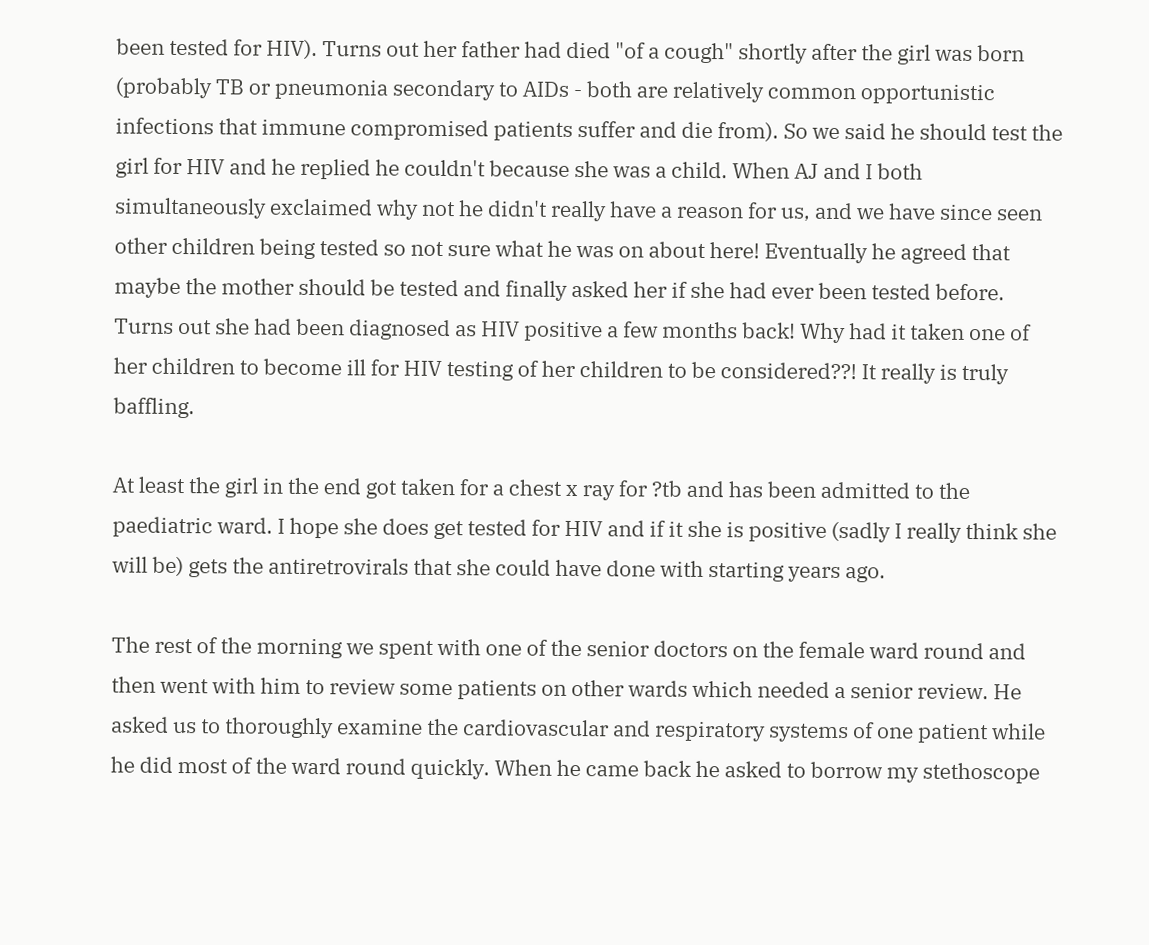been tested for HIV). Turns out her father had died "of a cough" shortly after the girl was born (probably TB or pneumonia secondary to AIDs - both are relatively common opportunistic infections that immune compromised patients suffer and die from). So we said he should test the girl for HIV and he replied he couldn't because she was a child. When AJ and I both simultaneously exclaimed why not he didn't really have a reason for us, and we have since seen other children being tested so not sure what he was on about here! Eventually he agreed that maybe the mother should be tested and finally asked her if she had ever been tested before. Turns out she had been diagnosed as HIV positive a few months back! Why had it taken one of her children to become ill for HIV testing of her children to be considered??! It really is truly baffling.

At least the girl in the end got taken for a chest x ray for ?tb and has been admitted to the paediatric ward. I hope she does get tested for HIV and if it she is positive (sadly I really think she will be) gets the antiretrovirals that she could have done with starting years ago.

The rest of the morning we spent with one of the senior doctors on the female ward round and then went with him to review some patients on other wards which needed a senior review. He asked us to thoroughly examine the cardiovascular and respiratory systems of one patient while he did most of the ward round quickly. When he came back he asked to borrow my stethoscope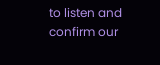to listen and confirm our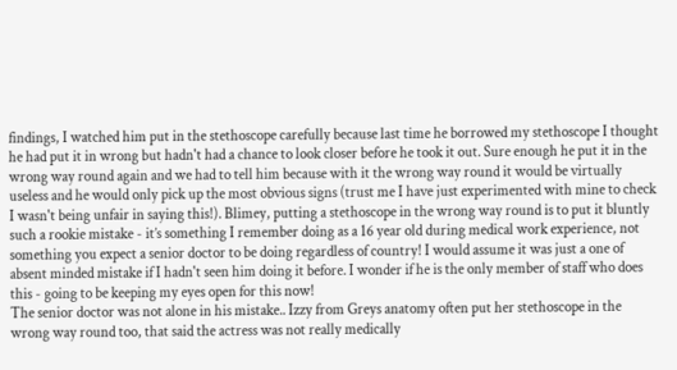findings, I watched him put in the stethoscope carefully because last time he borrowed my stethoscope I thought he had put it in wrong but hadn't had a chance to look closer before he took it out. Sure enough he put it in the wrong way round again and we had to tell him because with it the wrong way round it would be virtually useless and he would only pick up the most obvious signs (trust me I have just experimented with mine to check I wasn't being unfair in saying this!). Blimey, putting a stethoscope in the wrong way round is to put it bluntly such a rookie mistake - it’s something I remember doing as a 16 year old during medical work experience, not something you expect a senior doctor to be doing regardless of country! I would assume it was just a one of absent minded mistake if I hadn't seen him doing it before. I wonder if he is the only member of staff who does this - going to be keeping my eyes open for this now!
The senior doctor was not alone in his mistake.. Izzy from Greys anatomy often put her stethoscope in the wrong way round too, that said the actress was not really medically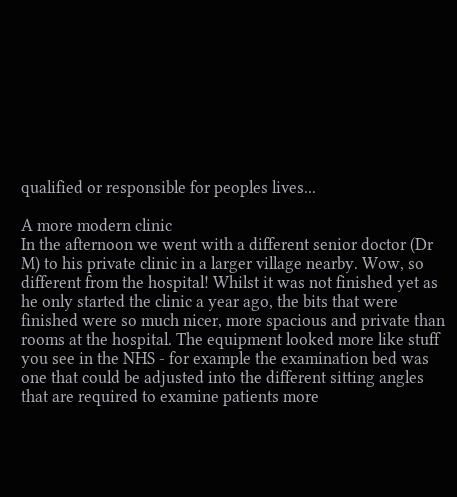qualified or responsible for peoples lives...

A more modern clinic
In the afternoon we went with a different senior doctor (Dr M) to his private clinic in a larger village nearby. Wow, so different from the hospital! Whilst it was not finished yet as he only started the clinic a year ago, the bits that were finished were so much nicer, more spacious and private than rooms at the hospital. The equipment looked more like stuff you see in the NHS - for example the examination bed was one that could be adjusted into the different sitting angles that are required to examine patients more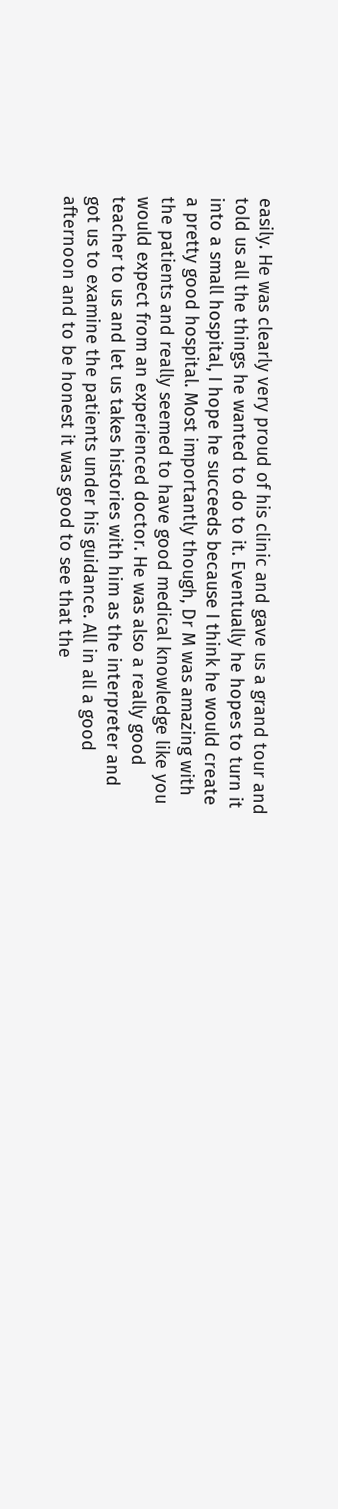easily. He was clearly very proud of his clinic and gave us a grand tour and told us all the things he wanted to do to it. Eventually he hopes to turn it into a small hospital, I hope he succeeds because I think he would create a pretty good hospital. Most importantly though, Dr M was amazing with the patients and really seemed to have good medical knowledge like you would expect from an experienced doctor. He was also a really good teacher to us and let us takes histories with him as the interpreter and got us to examine the patients under his guidance. All in all a good afternoon and to be honest it was good to see that the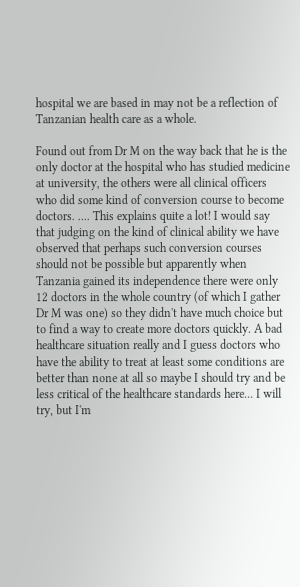hospital we are based in may not be a reflection of Tanzanian health care as a whole.

Found out from Dr M on the way back that he is the only doctor at the hospital who has studied medicine at university, the others were all clinical officers who did some kind of conversion course to become doctors. .... This explains quite a lot! I would say that judging on the kind of clinical ability we have observed that perhaps such conversion courses should not be possible but apparently when Tanzania gained its independence there were only 12 doctors in the whole country (of which I gather Dr M was one) so they didn't have much choice but to find a way to create more doctors quickly. A bad healthcare situation really and I guess doctors who have the ability to treat at least some conditions are better than none at all so maybe I should try and be less critical of the healthcare standards here... I will try, but I'm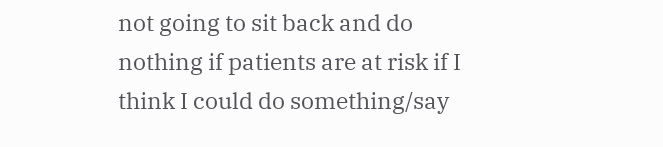not going to sit back and do nothing if patients are at risk if I think I could do something/say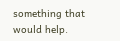something that would help.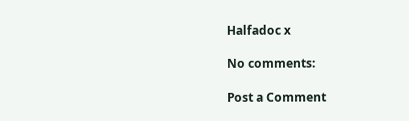Halfadoc x

No comments:

Post a Comment